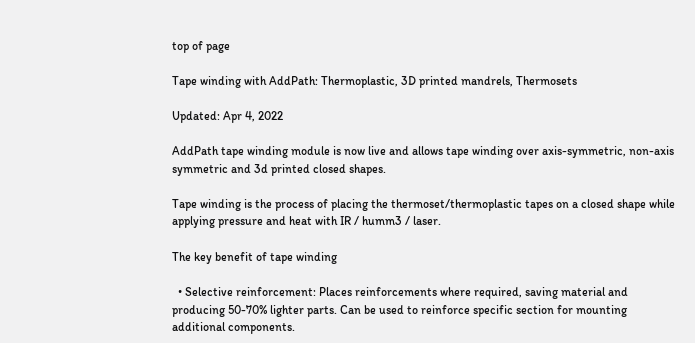top of page

Tape winding with AddPath: Thermoplastic, 3D printed mandrels, Thermosets

Updated: Apr 4, 2022

AddPath tape winding module is now live and allows tape winding over axis-symmetric, non-axis symmetric and 3d printed closed shapes.

Tape winding is the process of placing the thermoset/thermoplastic tapes on a closed shape while applying pressure and heat with IR / humm3 / laser.

The key benefit of tape winding

  • Selective reinforcement: Places reinforcements where required, saving material and producing 50-70% lighter parts. Can be used to reinforce specific section for mounting additional components.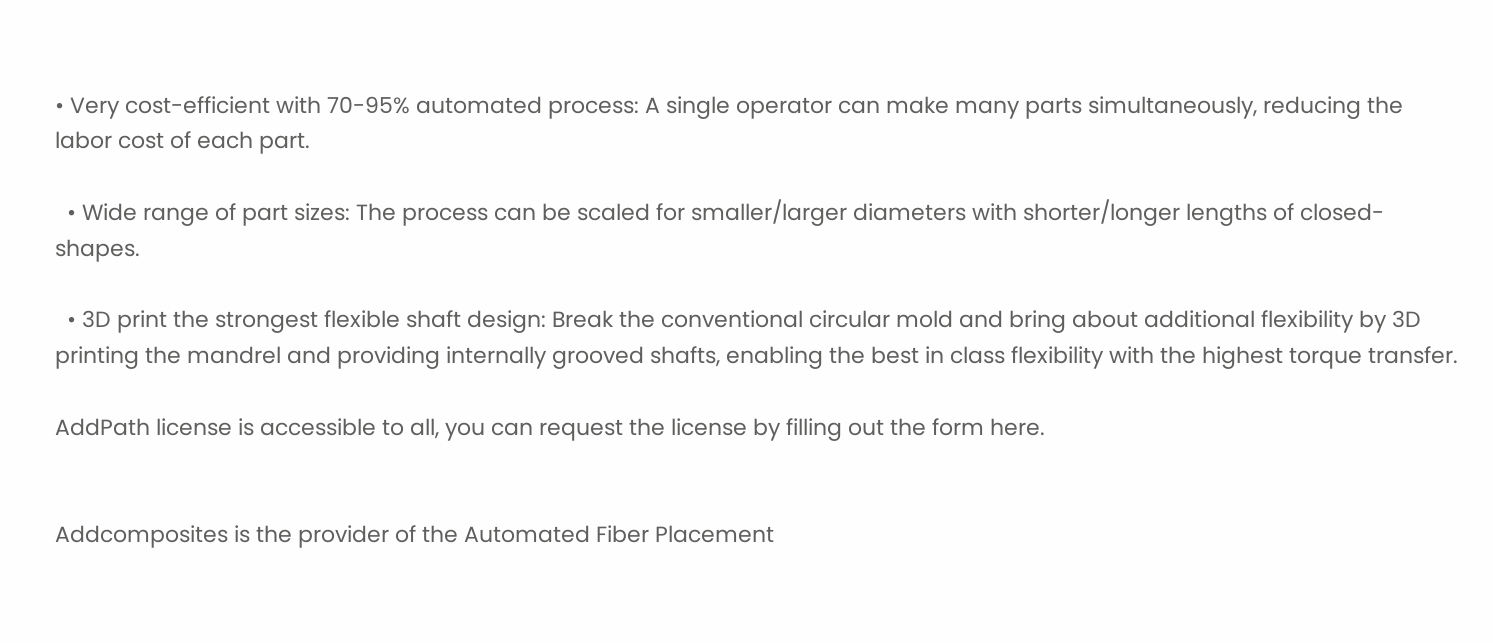• Very cost-efficient with 70-95% automated process: A single operator can make many parts simultaneously, reducing the labor cost of each part.

  • Wide range of part sizes: The process can be scaled for smaller/larger diameters with shorter/longer lengths of closed-shapes.

  • 3D print the strongest flexible shaft design: Break the conventional circular mold and bring about additional flexibility by 3D printing the mandrel and providing internally grooved shafts, enabling the best in class flexibility with the highest torque transfer.

AddPath license is accessible to all, you can request the license by filling out the form here.


Addcomposites is the provider of the Automated Fiber Placement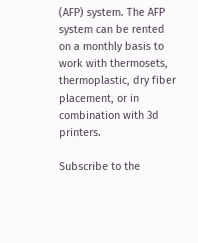(AFP) system. The AFP system can be rented on a monthly basis to work with thermosets, thermoplastic, dry fiber placement, or in combination with 3d printers.

Subscribe to the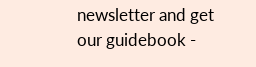newsletter and get our guidebook -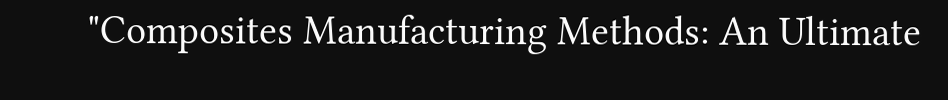"Composites Manufacturing Methods: An Ultimate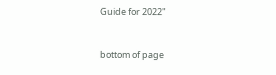Guide for 2022"


bottom of page